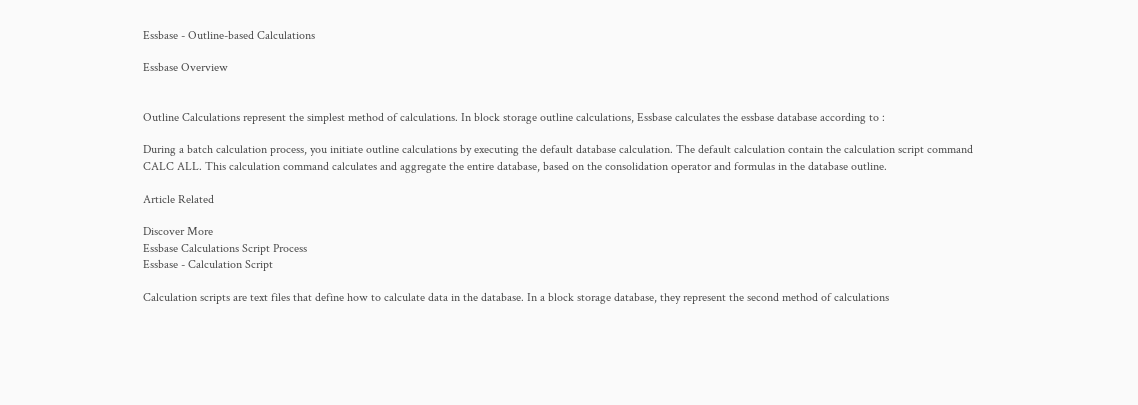Essbase - Outline-based Calculations

Essbase Overview


Outline Calculations represent the simplest method of calculations. In block storage outline calculations, Essbase calculates the essbase database according to :

During a batch calculation process, you initiate outline calculations by executing the default database calculation. The default calculation contain the calculation script command CALC ALL. This calculation command calculates and aggregate the entire database, based on the consolidation operator and formulas in the database outline.

Article Related

Discover More
Essbase Calculations Script Process
Essbase - Calculation Script

Calculation scripts are text files that define how to calculate data in the database. In a block storage database, they represent the second method of calculations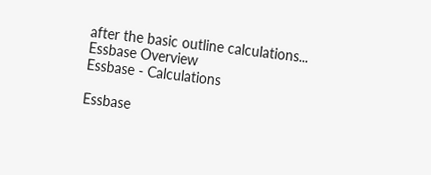after the basic outline calculations...
Essbase Overview
Essbase - Calculations

Essbase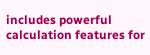includes powerful calculation features for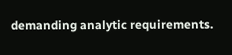demanding analytic requirements.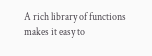A rich library of functions makes it easy to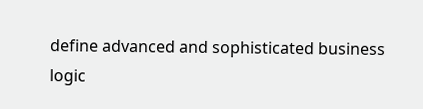define advanced and sophisticated business logic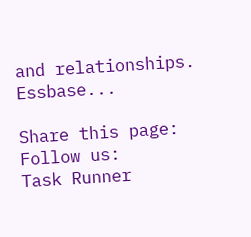and relationships. Essbase...

Share this page:
Follow us:
Task Runner